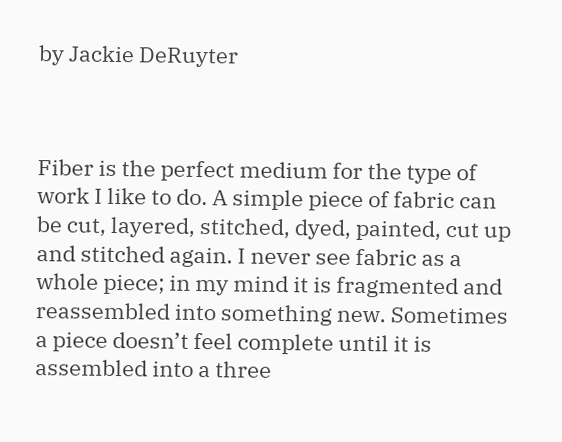by Jackie DeRuyter



Fiber is the perfect medium for the type of work I like to do. A simple piece of fabric can be cut, layered, stitched, dyed, painted, cut up and stitched again. I never see fabric as a whole piece; in my mind it is fragmented and reassembled into something new. Sometimes a piece doesn’t feel complete until it is assembled into a three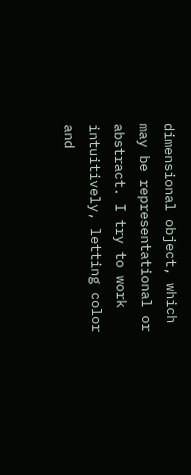dimensional object, which may be representational or abstract. I try to work intuitively, letting color and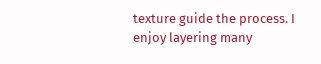texture guide the process. I enjoy layering many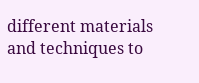different materials and techniques to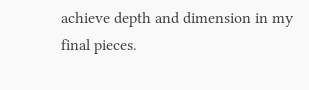achieve depth and dimension in my final pieces.